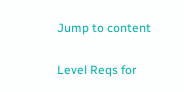Jump to content

Level Reqs for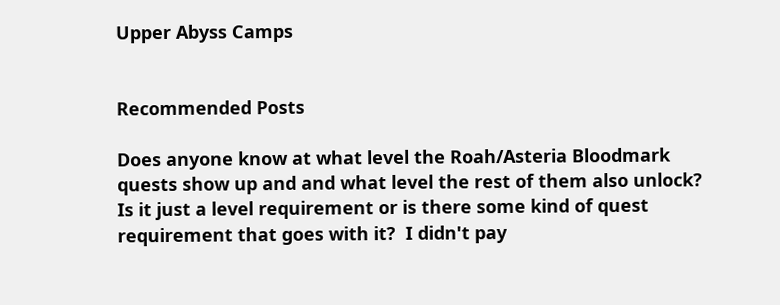Upper Abyss Camps


Recommended Posts

Does anyone know at what level the Roah/Asteria Bloodmark quests show up and and what level the rest of them also unlock?  Is it just a level requirement or is there some kind of quest requirement that goes with it?  I didn't pay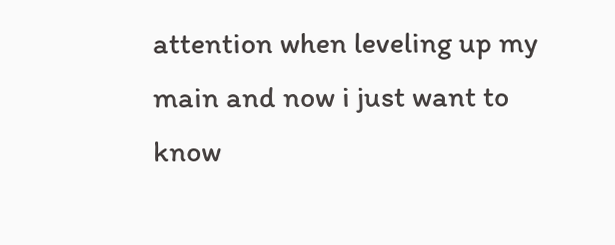attention when leveling up my main and now i just want to know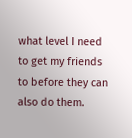what level I need to get my friends to before they can also do them.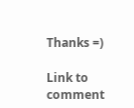Thanks =)

Link to comment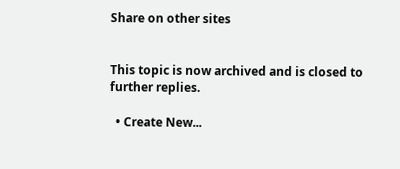Share on other sites


This topic is now archived and is closed to further replies.

  • Create New...